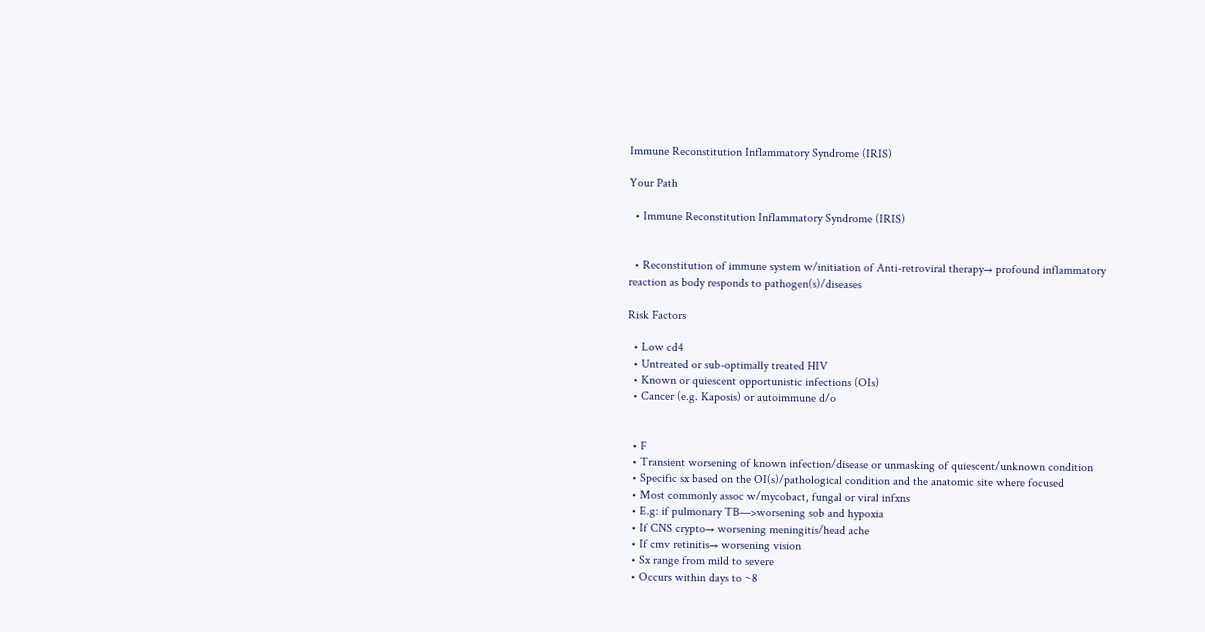Immune Reconstitution Inflammatory Syndrome (IRIS)

Your Path

  • Immune Reconstitution Inflammatory Syndrome (IRIS)


  • Reconstitution of immune system w/initiation of Anti-retroviral therapy→ profound inflammatory reaction as body responds to pathogen(s)/diseases

Risk Factors

  • Low cd4
  • Untreated or sub-optimally treated HIV
  • Known or quiescent opportunistic infections (OIs)
  • Cancer (e.g. Kaposis) or autoimmune d/o


  • F
  • Transient worsening of known infection/disease or unmasking of quiescent/unknown condition
  • Specific sx based on the OI(s)/pathological condition and the anatomic site where focused
  • Most commonly assoc w/mycobact, fungal or viral infxns
  • E.g: if pulmonary TB—>worsening sob and hypoxia
  • If CNS crypto→ worsening meningitis/head ache
  • If cmv retinitis→ worsening vision
  • Sx range from mild to severe
  • Occurs within days to ~8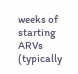weeks of starting ARVs (typically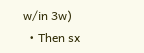w/in 3w)
  • Then sx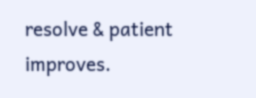resolve & patient improves.